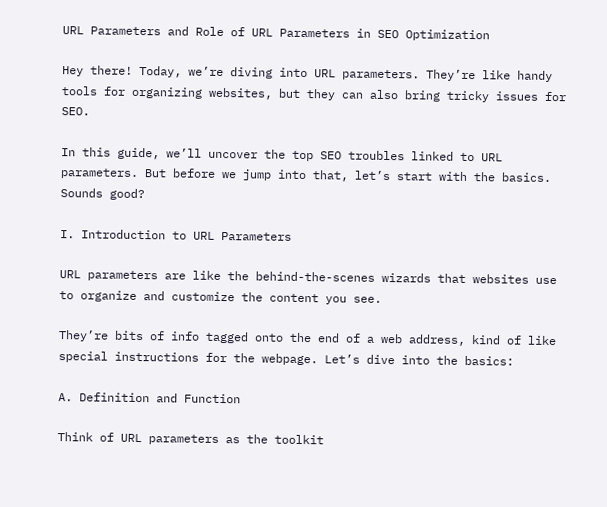URL Parameters and Role of URL Parameters in SEO Optimization

Hey there! Today, we’re diving into URL parameters. They’re like handy tools for organizing websites, but they can also bring tricky issues for SEO.

In this guide, we’ll uncover the top SEO troubles linked to URL parameters. But before we jump into that, let’s start with the basics. Sounds good?

I. Introduction to URL Parameters

URL parameters are like the behind-the-scenes wizards that websites use to organize and customize the content you see.

They’re bits of info tagged onto the end of a web address, kind of like special instructions for the webpage. Let’s dive into the basics:

A. Definition and Function

Think of URL parameters as the toolkit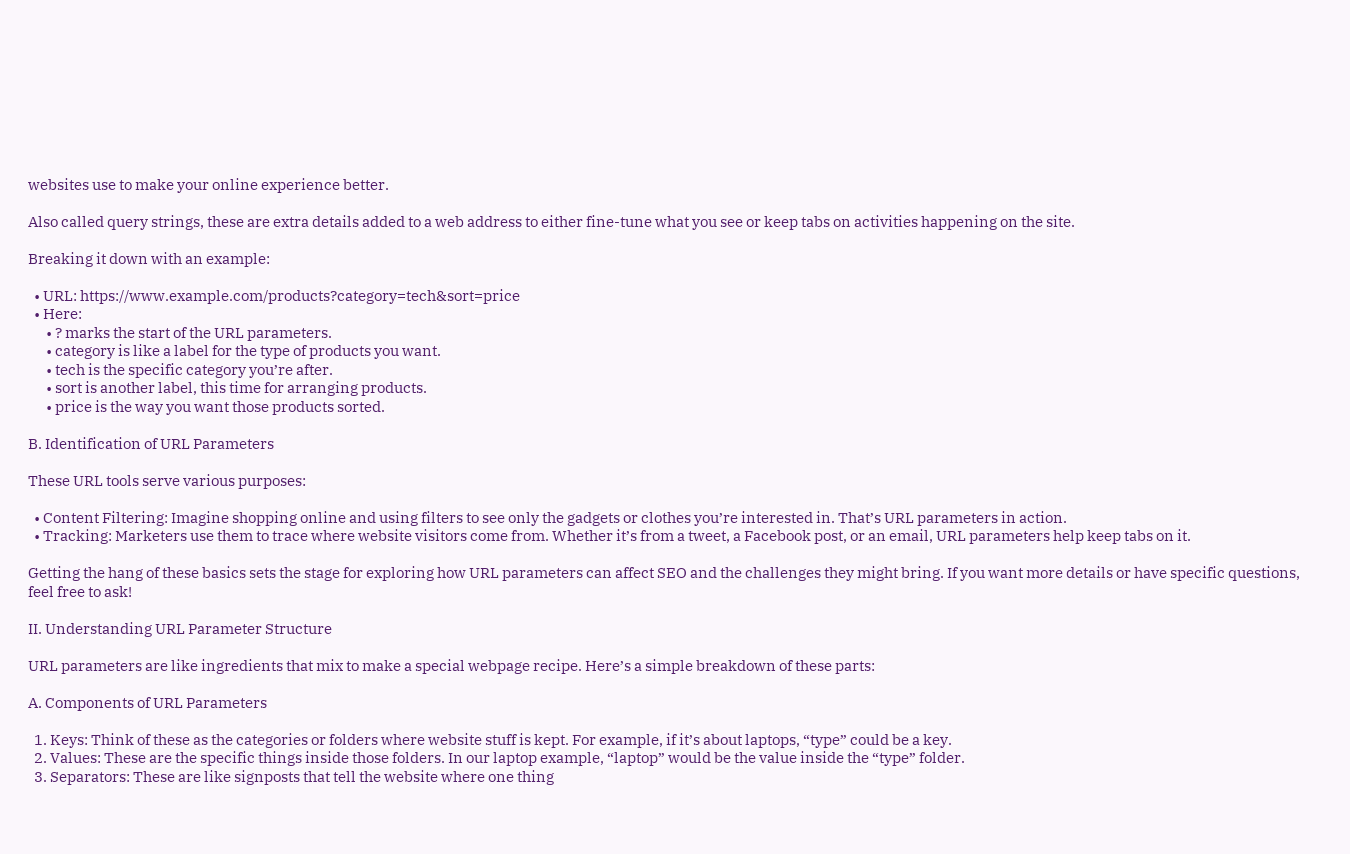websites use to make your online experience better.

Also called query strings, these are extra details added to a web address to either fine-tune what you see or keep tabs on activities happening on the site.

Breaking it down with an example:

  • URL: https://www.example.com/products?category=tech&sort=price
  • Here:
      • ? marks the start of the URL parameters.
      • category is like a label for the type of products you want.
      • tech is the specific category you’re after.
      • sort is another label, this time for arranging products.
      • price is the way you want those products sorted.

B. Identification of URL Parameters

These URL tools serve various purposes:

  • Content Filtering: Imagine shopping online and using filters to see only the gadgets or clothes you’re interested in. That’s URL parameters in action.
  • Tracking: Marketers use them to trace where website visitors come from. Whether it’s from a tweet, a Facebook post, or an email, URL parameters help keep tabs on it.

Getting the hang of these basics sets the stage for exploring how URL parameters can affect SEO and the challenges they might bring. If you want more details or have specific questions, feel free to ask!

II. Understanding URL Parameter Structure

URL parameters are like ingredients that mix to make a special webpage recipe. Here’s a simple breakdown of these parts:

A. Components of URL Parameters

  1. Keys: Think of these as the categories or folders where website stuff is kept. For example, if it’s about laptops, “type” could be a key.
  2. Values: These are the specific things inside those folders. In our laptop example, “laptop” would be the value inside the “type” folder.
  3. Separators: These are like signposts that tell the website where one thing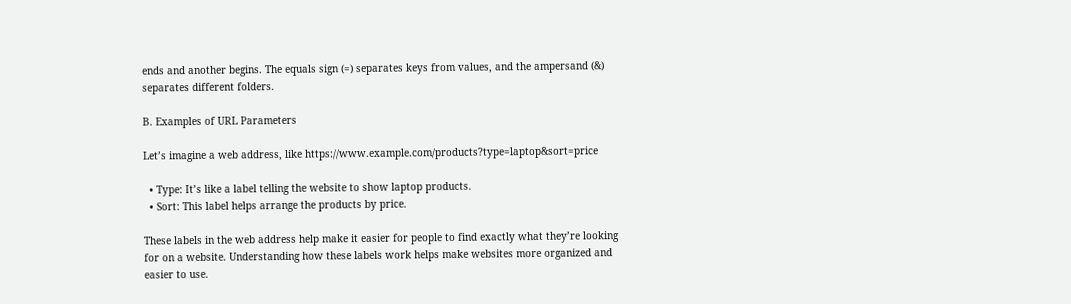ends and another begins. The equals sign (=) separates keys from values, and the ampersand (&) separates different folders.

B. Examples of URL Parameters

Let’s imagine a web address, like https://www.example.com/products?type=laptop&sort=price

  • Type: It’s like a label telling the website to show laptop products.
  • Sort: This label helps arrange the products by price.

These labels in the web address help make it easier for people to find exactly what they’re looking for on a website. Understanding how these labels work helps make websites more organized and easier to use.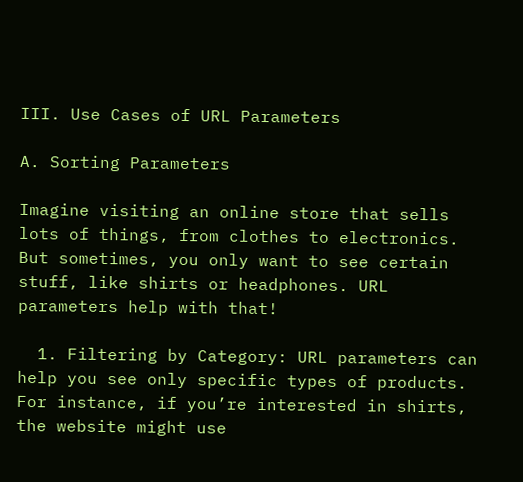III. Use Cases of URL Parameters

A. Sorting Parameters

Imagine visiting an online store that sells lots of things, from clothes to electronics. But sometimes, you only want to see certain stuff, like shirts or headphones. URL parameters help with that!

  1. Filtering by Category: URL parameters can help you see only specific types of products. For instance, if you’re interested in shirts, the website might use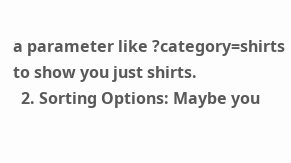a parameter like ?category=shirts to show you just shirts.
  2. Sorting Options: Maybe you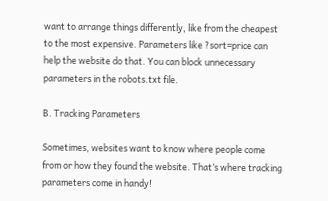want to arrange things differently, like from the cheapest to the most expensive. Parameters like ?sort=price can help the website do that. You can block unnecessary parameters in the robots.txt file.

B. Tracking Parameters

Sometimes, websites want to know where people come from or how they found the website. That’s where tracking parameters come in handy!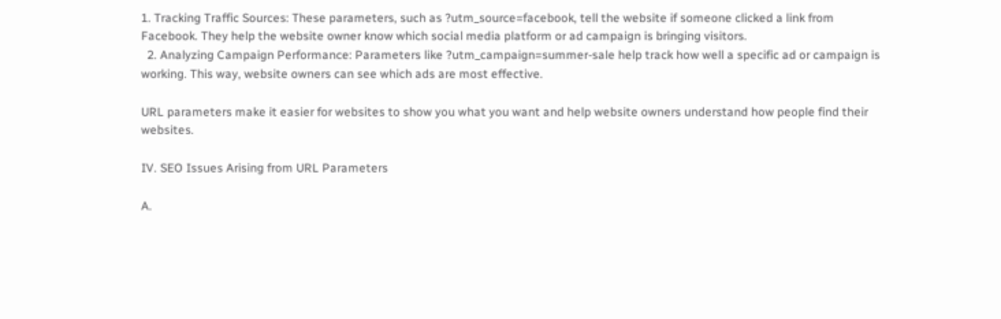1. Tracking Traffic Sources: These parameters, such as ?utm_source=facebook, tell the website if someone clicked a link from Facebook. They help the website owner know which social media platform or ad campaign is bringing visitors.
  2. Analyzing Campaign Performance: Parameters like ?utm_campaign=summer-sale help track how well a specific ad or campaign is working. This way, website owners can see which ads are most effective.

URL parameters make it easier for websites to show you what you want and help website owners understand how people find their websites.

IV. SEO Issues Arising from URL Parameters

A.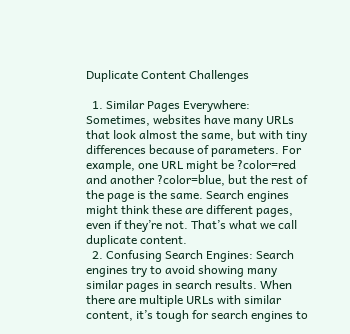Duplicate Content Challenges

  1. Similar Pages Everywhere: Sometimes, websites have many URLs that look almost the same, but with tiny differences because of parameters. For example, one URL might be ?color=red and another ?color=blue, but the rest of the page is the same. Search engines might think these are different pages, even if they’re not. That’s what we call duplicate content.
  2. Confusing Search Engines: Search engines try to avoid showing many similar pages in search results. When there are multiple URLs with similar content, it’s tough for search engines to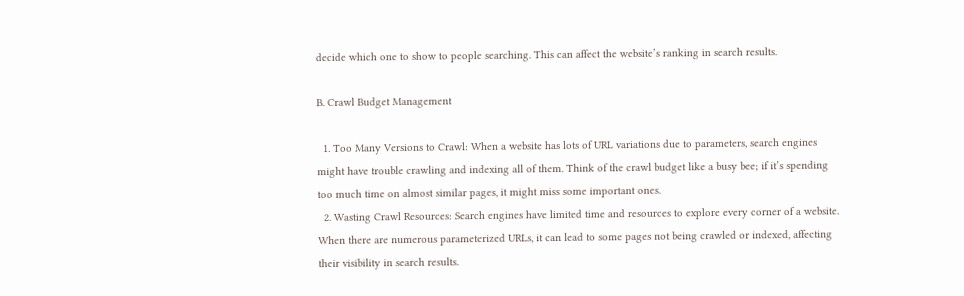decide which one to show to people searching. This can affect the website’s ranking in search results.

B. Crawl Budget Management

  1. Too Many Versions to Crawl: When a website has lots of URL variations due to parameters, search engines might have trouble crawling and indexing all of them. Think of the crawl budget like a busy bee; if it’s spending too much time on almost similar pages, it might miss some important ones.
  2. Wasting Crawl Resources: Search engines have limited time and resources to explore every corner of a website. When there are numerous parameterized URLs, it can lead to some pages not being crawled or indexed, affecting their visibility in search results.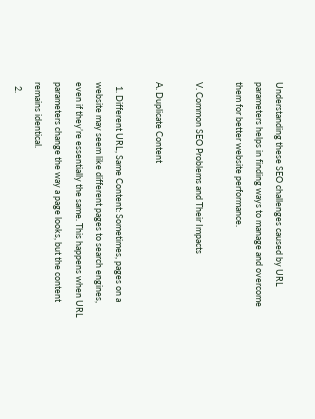Understanding these SEO challenges caused by URL parameters helps in finding ways to manage and overcome them for better website performance.

V. Common SEO Problems and Their Impacts

A. Duplicate Content

  1. Different URL, Same Content: Sometimes, pages on a website may seem like different pages to search engines, even if they’re essentially the same. This happens when URL parameters change the way a page looks, but the content remains identical.
  2.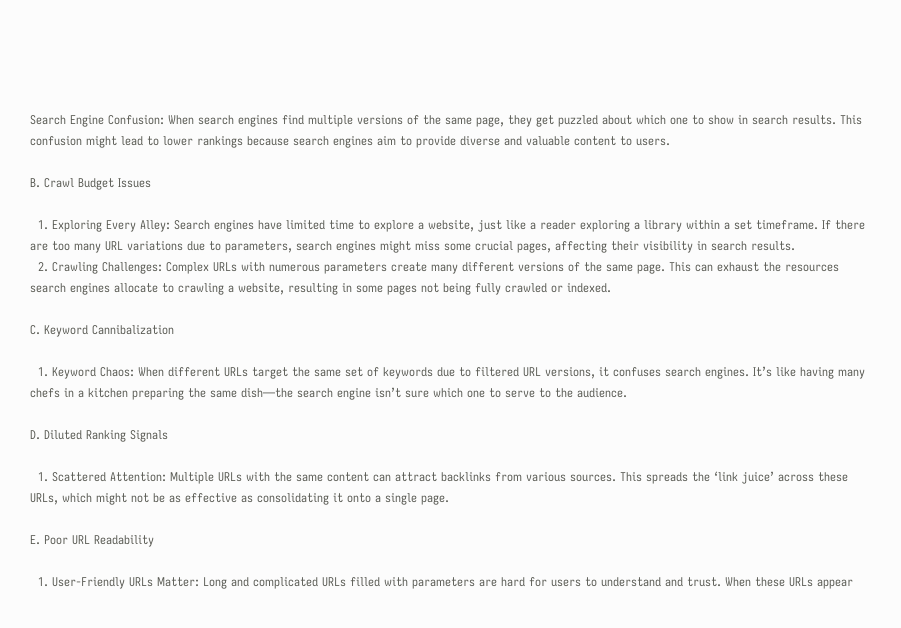Search Engine Confusion: When search engines find multiple versions of the same page, they get puzzled about which one to show in search results. This confusion might lead to lower rankings because search engines aim to provide diverse and valuable content to users.

B. Crawl Budget Issues

  1. Exploring Every Alley: Search engines have limited time to explore a website, just like a reader exploring a library within a set timeframe. If there are too many URL variations due to parameters, search engines might miss some crucial pages, affecting their visibility in search results.
  2. Crawling Challenges: Complex URLs with numerous parameters create many different versions of the same page. This can exhaust the resources search engines allocate to crawling a website, resulting in some pages not being fully crawled or indexed.

C. Keyword Cannibalization

  1. Keyword Chaos: When different URLs target the same set of keywords due to filtered URL versions, it confuses search engines. It’s like having many chefs in a kitchen preparing the same dish—the search engine isn’t sure which one to serve to the audience.

D. Diluted Ranking Signals

  1. Scattered Attention: Multiple URLs with the same content can attract backlinks from various sources. This spreads the ‘link juice’ across these URLs, which might not be as effective as consolidating it onto a single page.

E. Poor URL Readability

  1. User-Friendly URLs Matter: Long and complicated URLs filled with parameters are hard for users to understand and trust. When these URLs appear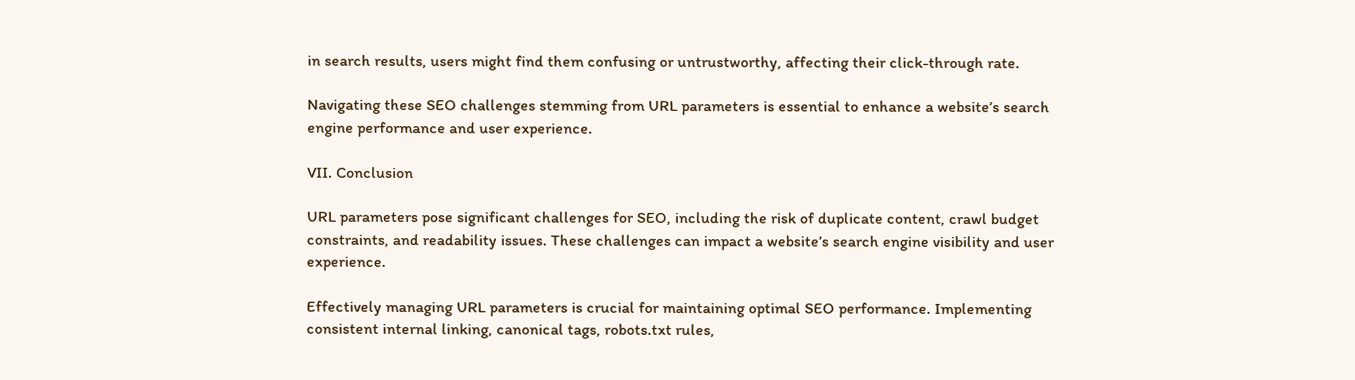in search results, users might find them confusing or untrustworthy, affecting their click-through rate.

Navigating these SEO challenges stemming from URL parameters is essential to enhance a website’s search engine performance and user experience.

VII. Conclusion

URL parameters pose significant challenges for SEO, including the risk of duplicate content, crawl budget constraints, and readability issues. These challenges can impact a website’s search engine visibility and user experience.

Effectively managing URL parameters is crucial for maintaining optimal SEO performance. Implementing consistent internal linking, canonical tags, robots.txt rules,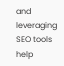and leveraging SEO tools help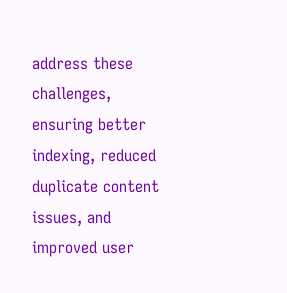address these challenges, ensuring better indexing, reduced duplicate content issues, and improved user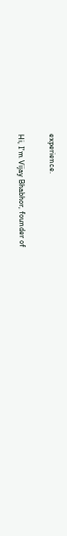experience.

Hi, I'm Vijay Bhabhor, founder of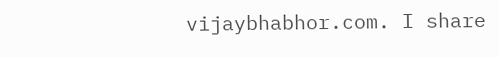vijaybhabhor.com. I share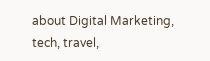about Digital Marketing, tech, travel,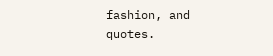fashion, and quotes.